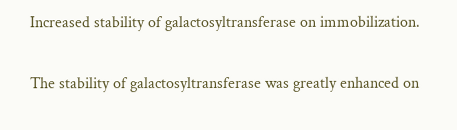Increased stability of galactosyltransferase on immobilization.

The stability of galactosyltransferase was greatly enhanced on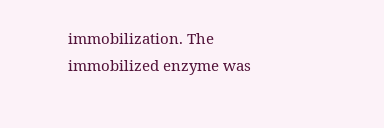immobilization. The immobilized enzyme was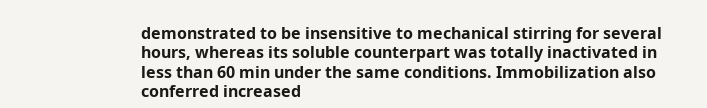demonstrated to be insensitive to mechanical stirring for several hours, whereas its soluble counterpart was totally inactivated in less than 60 min under the same conditions. Immobilization also conferred increased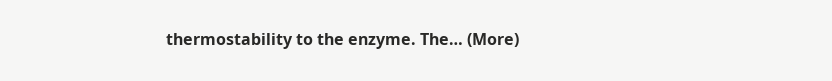thermostability to the enzyme. The… (More)